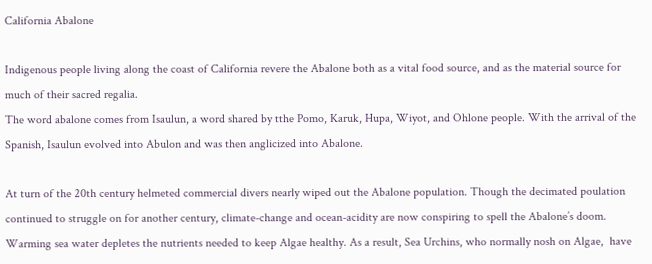California Abalone

Indigenous people living along the coast of California revere the Abalone both as a vital food source, and as the material source for much of their sacred regalia.
The word abalone comes from Isaulun, a word shared by tthe Pomo, Karuk, Hupa, Wiyot, and Ohlone people. With the arrival of the Spanish, Isaulun evolved into Abulon and was then anglicized into Abalone.

At turn of the 20th century helmeted commercial divers nearly wiped out the Abalone population. Though the decimated poulation continued to struggle on for another century, climate-change and ocean-acidity are now conspiring to spell the Abalone’s doom. Warming sea water depletes the nutrients needed to keep Algae healthy. As a result, Sea Urchins, who normally nosh on Algae,  have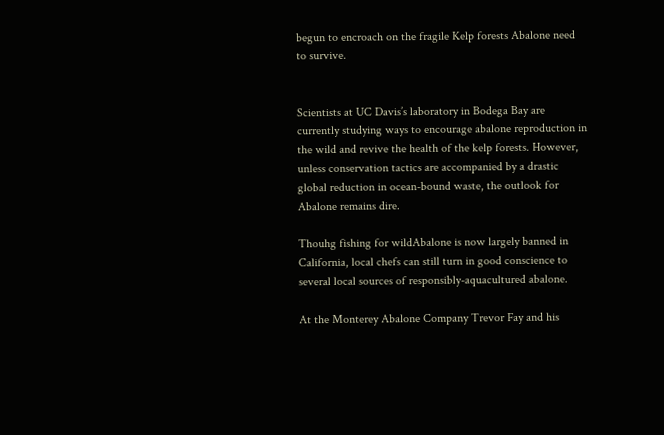begun to encroach on the fragile Kelp forests Abalone need to survive.


Scientists at UC Davis’s laboratory in Bodega Bay are currently studying ways to encourage abalone reproduction in the wild and revive the health of the kelp forests. However, unless conservation tactics are accompanied by a drastic global reduction in ocean-bound waste, the outlook for Abalone remains dire.

Thouhg fishing for wildAbalone is now largely banned in California, local chefs can still turn in good conscience to several local sources of responsibly-aquacultured abalone.

At the Monterey Abalone Company Trevor Fay and his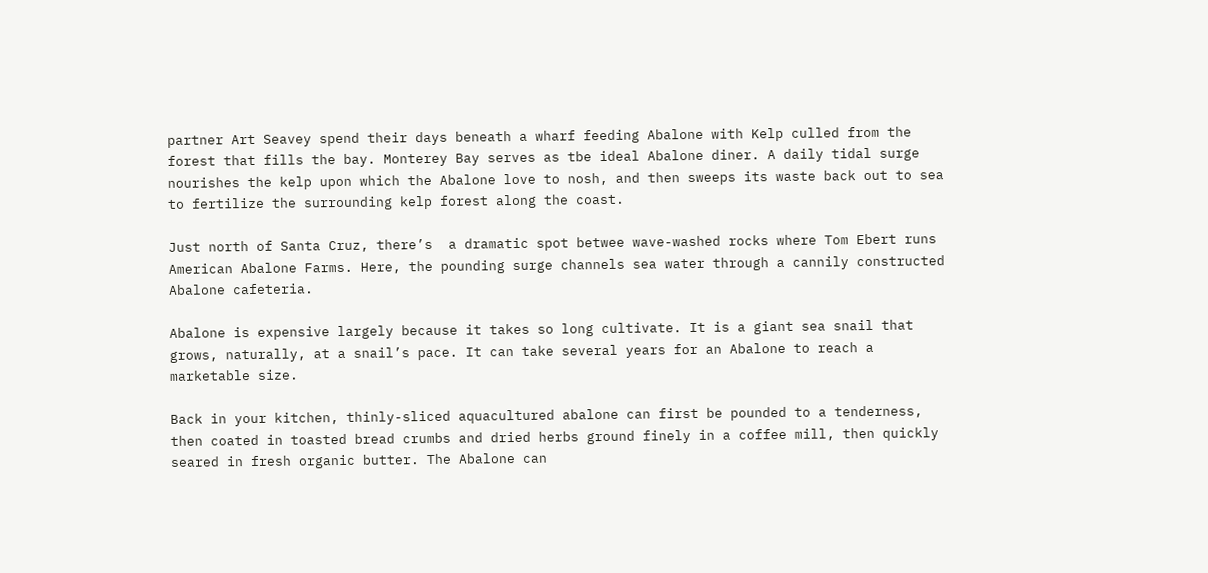partner Art Seavey spend their days beneath a wharf feeding Abalone with Kelp culled from the  forest that fills the bay. Monterey Bay serves as tbe ideal Abalone diner. A daily tidal surge nourishes the kelp upon which the Abalone love to nosh, and then sweeps its waste back out to sea to fertilize the surrounding kelp forest along the coast.

Just north of Santa Cruz, there’s  a dramatic spot betwee wave-washed rocks where Tom Ebert runs American Abalone Farms. Here, the pounding surge channels sea water through a cannily constructed Abalone cafeteria.

Abalone is expensive largely because it takes so long cultivate. It is a giant sea snail that grows, naturally, at a snail’s pace. It can take several years for an Abalone to reach a marketable size.

Back in your kitchen, thinly-sliced aquacultured abalone can first be pounded to a tenderness, then coated in toasted bread crumbs and dried herbs ground finely in a coffee mill, then quickly seared in fresh organic butter. The Abalone can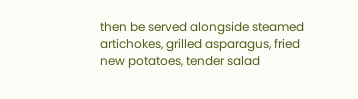then be served alongside steamed artichokes, grilled asparagus, fried new potatoes, tender salad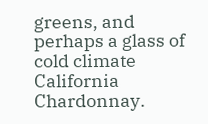greens, and perhaps a glass of cold climate California Chardonnay.